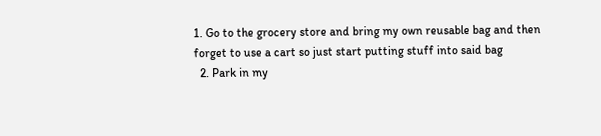1. Go to the grocery store and bring my own reusable bag and then forget to use a cart so just start putting stuff into said bag
  2. Park in my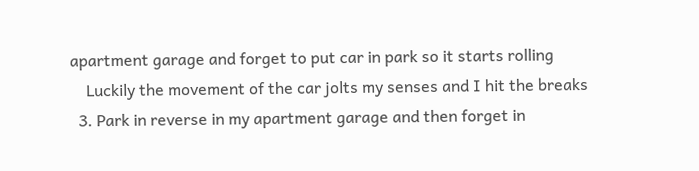apartment garage and forget to put car in park so it starts rolling
    Luckily the movement of the car jolts my senses and I hit the breaks
  3. Park in reverse in my apartment garage and then forget in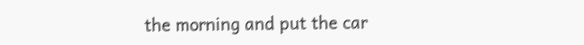the morning and put the car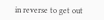in reverse to get out